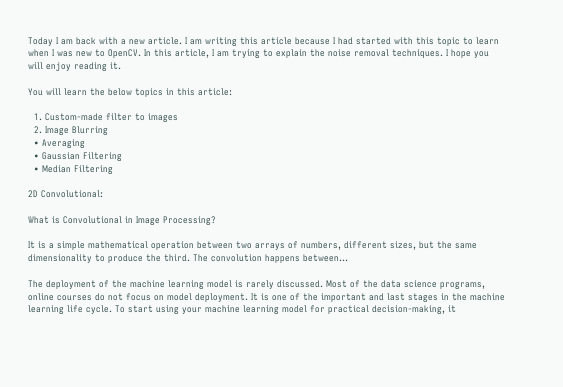Today I am back with a new article. I am writing this article because I had started with this topic to learn when I was new to OpenCV. In this article, I am trying to explain the noise removal techniques. I hope you will enjoy reading it.

You will learn the below topics in this article:

  1. Custom-made filter to images
  2. Image Blurring
  • Averaging
  • Gaussian Filtering
  • Median Filtering

2D Convolutional:

What is Convolutional in Image Processing?

It is a simple mathematical operation between two arrays of numbers, different sizes, but the same dimensionality to produce the third. The convolution happens between…

The deployment of the machine learning model is rarely discussed. Most of the data science programs, online courses do not focus on model deployment. It is one of the important and last stages in the machine learning life cycle. To start using your machine learning model for practical decision-making, it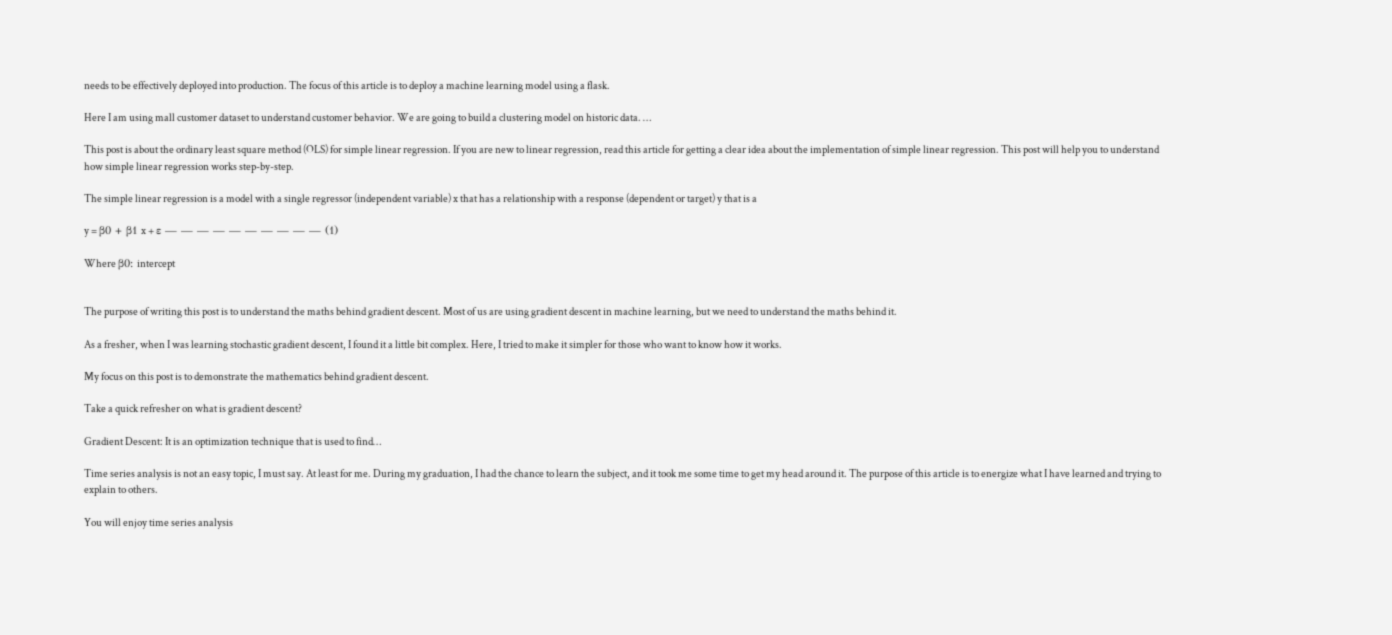needs to be effectively deployed into production. The focus of this article is to deploy a machine learning model using a flask.

Here I am using mall customer dataset to understand customer behavior. We are going to build a clustering model on historic data. …

This post is about the ordinary least square method (OLS) for simple linear regression. If you are new to linear regression, read this article for getting a clear idea about the implementation of simple linear regression. This post will help you to understand how simple linear regression works step-by-step.

The simple linear regression is a model with a single regressor (independent variable) x that has a relationship with a response (dependent or target) y that is a

y = β0 + β1 x + ε — — — — — — — — — — (1)

Where β0: intercept


The purpose of writing this post is to understand the maths behind gradient descent. Most of us are using gradient descent in machine learning, but we need to understand the maths behind it.

As a fresher, when I was learning stochastic gradient descent, I found it a little bit complex. Here, I tried to make it simpler for those who want to know how it works.

My focus on this post is to demonstrate the mathematics behind gradient descent.

Take a quick refresher on what is gradient descent?

Gradient Descent: It is an optimization technique that is used to find…

Time series analysis is not an easy topic, I must say. At least for me. During my graduation, I had the chance to learn the subject, and it took me some time to get my head around it. The purpose of this article is to energize what I have learned and trying to explain to others.

You will enjoy time series analysis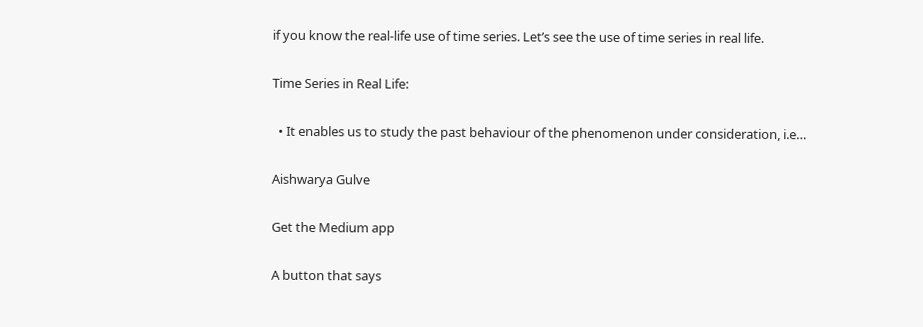if you know the real-life use of time series. Let’s see the use of time series in real life.

Time Series in Real Life:

  • It enables us to study the past behaviour of the phenomenon under consideration, i.e…

Aishwarya Gulve

Get the Medium app

A button that says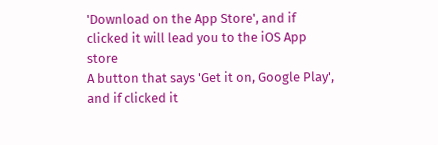'Download on the App Store', and if clicked it will lead you to the iOS App store
A button that says 'Get it on, Google Play', and if clicked it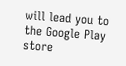will lead you to the Google Play store